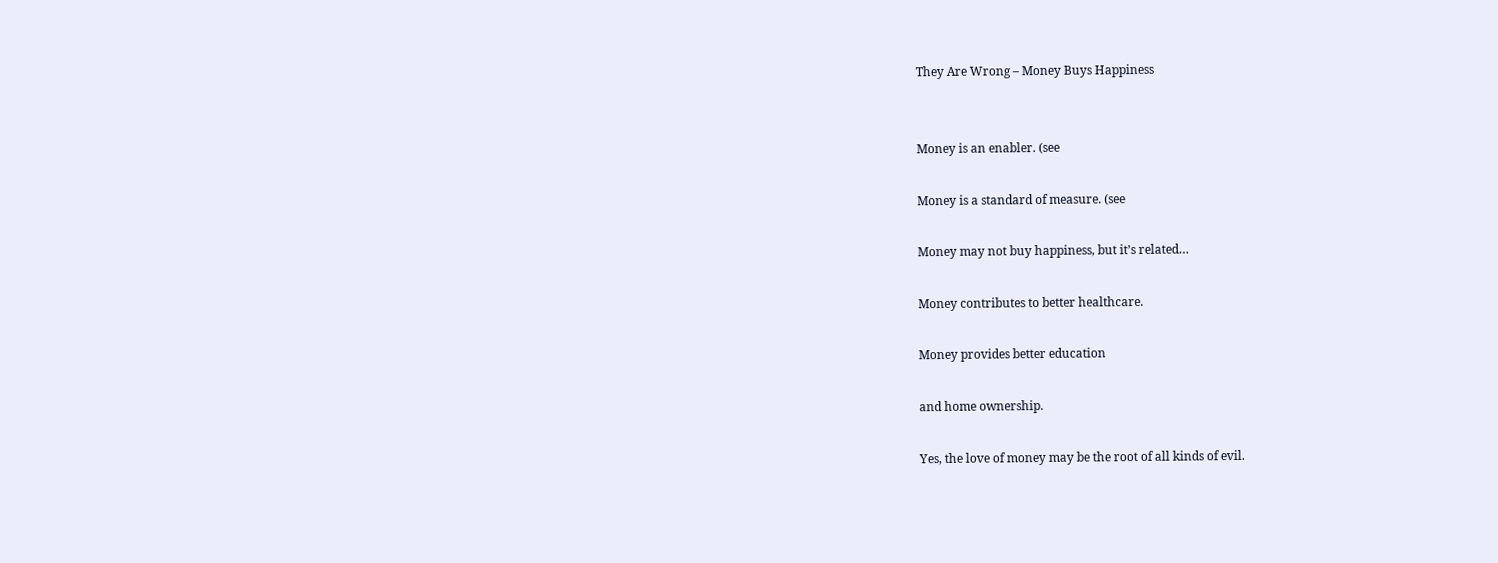They Are Wrong – Money Buys Happiness


Money is an enabler. (see

Money is a standard of measure. (see

Money may not buy happiness, but it’s related…

Money contributes to better healthcare.

Money provides better education

and home ownership.

Yes, the love of money may be the root of all kinds of evil.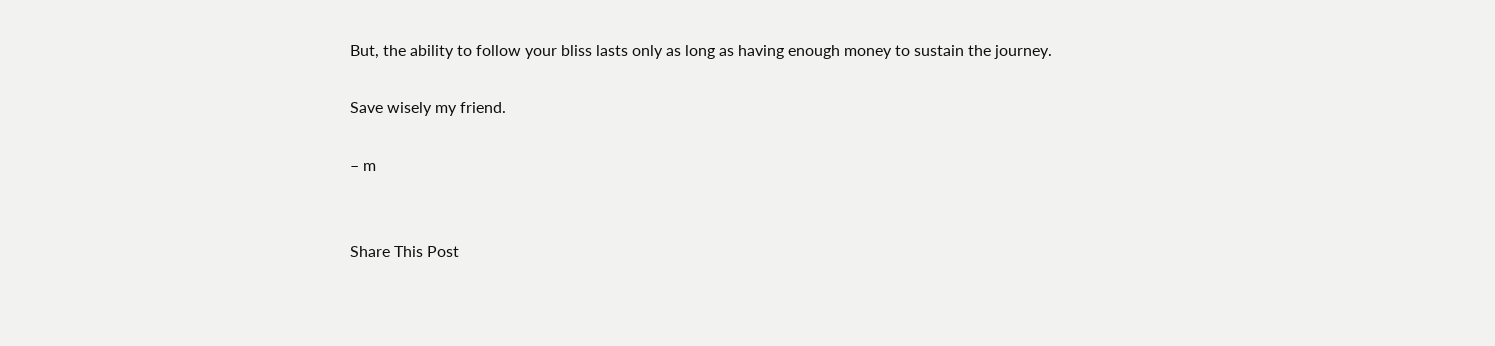But, the ability to follow your bliss lasts only as long as having enough money to sustain the journey.

Save wisely my friend.

– m


Share This Post